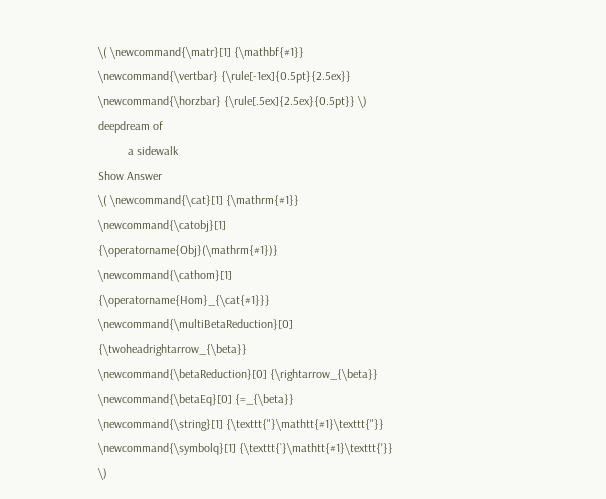\( \newcommand{\matr}[1] {\mathbf{#1}} \newcommand{\vertbar} {\rule[-1ex]{0.5pt}{2.5ex}} \newcommand{\horzbar} {\rule[.5ex]{2.5ex}{0.5pt}} \)
deepdream of
          a sidewalk
Show Answer
\( \newcommand{\cat}[1] {\mathrm{#1}} \newcommand{\catobj}[1] {\operatorname{Obj}(\mathrm{#1})} \newcommand{\cathom}[1] {\operatorname{Hom}_{\cat{#1}}} \newcommand{\multiBetaReduction}[0] {\twoheadrightarrow_{\beta}} \newcommand{\betaReduction}[0] {\rightarrow_{\beta}} \newcommand{\betaEq}[0] {=_{\beta}} \newcommand{\string}[1] {\texttt{"}\mathtt{#1}\texttt{"}} \newcommand{\symbolq}[1] {\texttt{`}\mathtt{#1}\texttt{'}} \)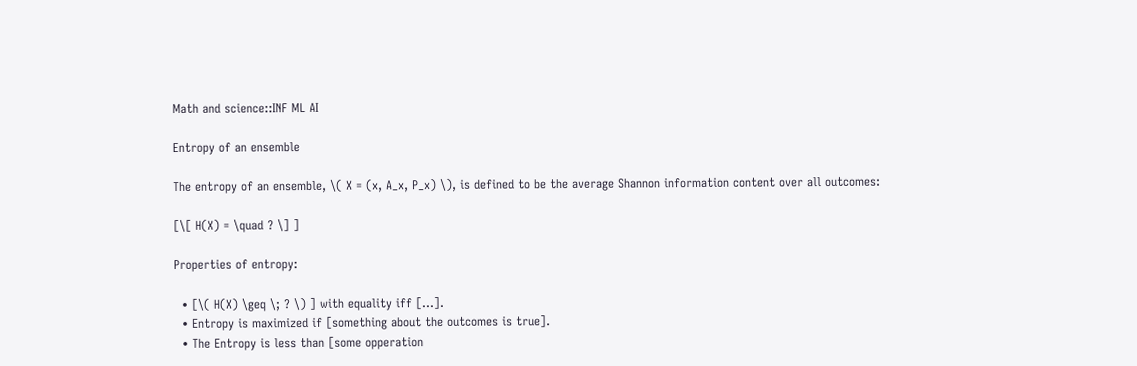Math and science::INF ML AI

Entropy of an ensemble

The entropy of an ensemble, \( X = (x, A_x, P_x) \), is defined to be the average Shannon information content over all outcomes:

[\[ H(X) = \quad ? \] ]

Properties of entropy:

  • [\( H(X) \geq \; ? \) ] with equality iff [...].
  • Entropy is maximized if [something about the outcomes is true].
  • The Entropy is less than [some opperation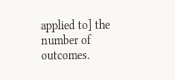applied to] the number of outcomes.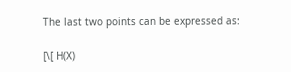The last two points can be expressed as:

[\[ H(X)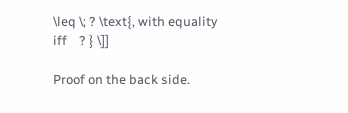\leq \; ? \text{, with equality iff    ? } \]]

Proof on the back side.